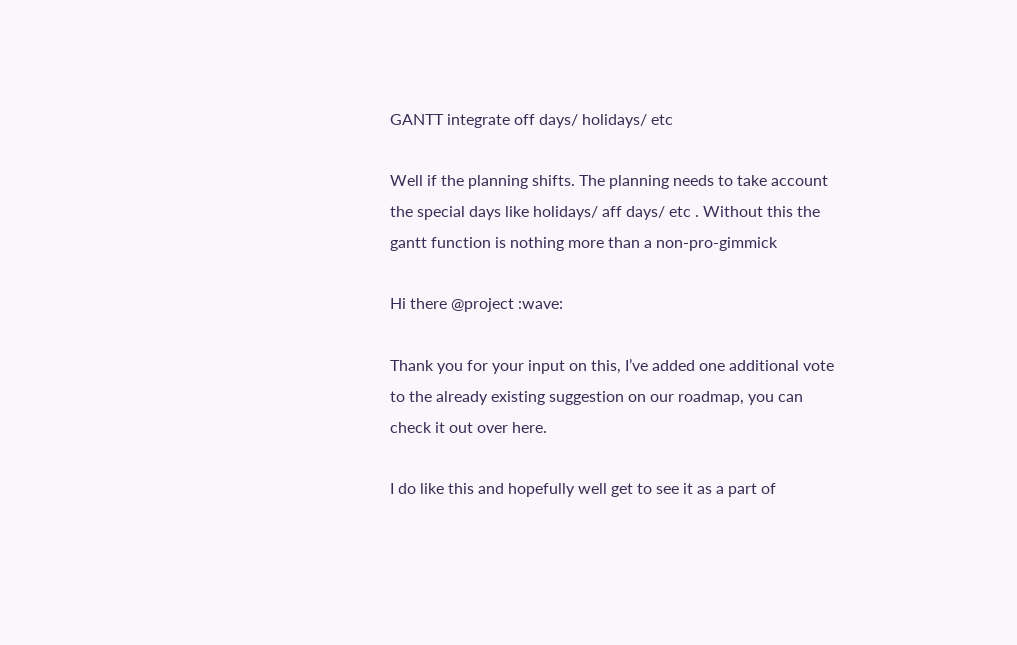GANTT integrate off days/ holidays/ etc

Well if the planning shifts. The planning needs to take account the special days like holidays/ aff days/ etc . Without this the gantt function is nothing more than a non-pro-gimmick

Hi there @project :wave:

Thank you for your input on this, I’ve added one additional vote to the already existing suggestion on our roadmap, you can check it out over here.

I do like this and hopefully well get to see it as a part of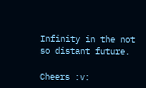Infinity in the not so distant future.

Cheers :v: